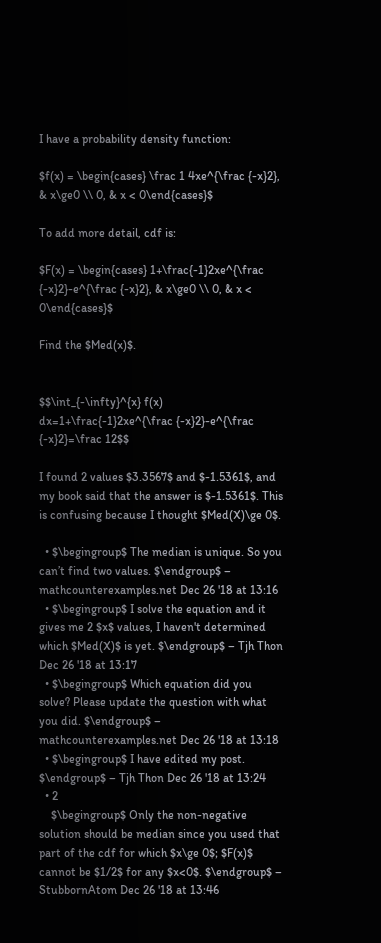I have a probability density function:

$f(x) = \begin{cases} \frac 1 4xe^{\frac {-x}2}, & x\ge0 \\ 0, & x < 0\end{cases}$

To add more detail, cdf is:

$F(x) = \begin{cases} 1+\frac{-1}2xe^{\frac {-x}2}-e^{\frac {-x}2}, & x\ge0 \\ 0, & x < 0\end{cases}$

Find the $Med(x)$.


$$\int_{-\infty}^{x} f(x) dx=1+\frac{-1}2xe^{\frac {-x}2}-e^{\frac {-x}2}=\frac 12$$

I found 2 values $3.3567$ and $-1.5361$, and my book said that the answer is $-1.5361$. This is confusing because I thought $Med(X)\ge 0$.

  • $\begingroup$ The median is unique. So you can’t find two values. $\endgroup$ – mathcounterexamples.net Dec 26 '18 at 13:16
  • $\begingroup$ I solve the equation and it gives me 2 $x$ values, I haven't determined which $Med(X)$ is yet. $\endgroup$ – Tjh Thon Dec 26 '18 at 13:17
  • $\begingroup$ Which equation did you solve? Please update the question with what you did. $\endgroup$ – mathcounterexamples.net Dec 26 '18 at 13:18
  • $\begingroup$ I have edited my post. $\endgroup$ – Tjh Thon Dec 26 '18 at 13:24
  • 2
    $\begingroup$ Only the non-negative solution should be median since you used that part of the cdf for which $x\ge 0$; $F(x)$ cannot be $1/2$ for any $x<0$. $\endgroup$ – StubbornAtom Dec 26 '18 at 13:46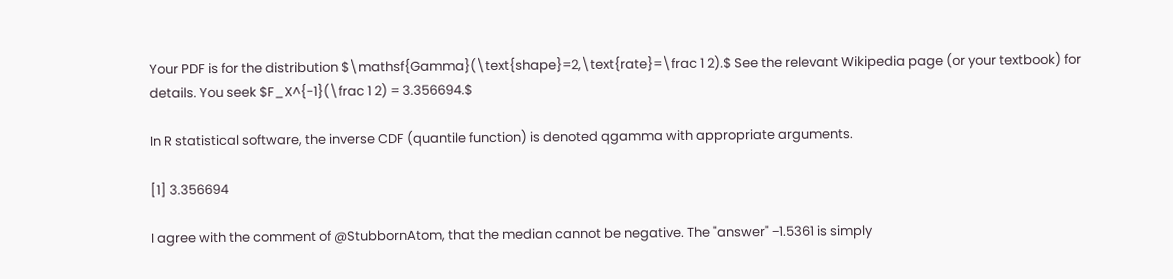Your PDF is for the distribution $\mathsf{Gamma}(\text{shape}=2,\text{rate}=\frac 1 2).$ See the relevant Wikipedia page (or your textbook) for details. You seek $F_X^{-1}(\frac 1 2) = 3.356694.$

In R statistical software, the inverse CDF (quantile function) is denoted qgamma with appropriate arguments.

[1] 3.356694

I agree with the comment of @StubbornAtom, that the median cannot be negative. The "answer" −1.5361 is simply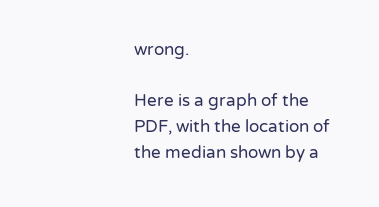wrong.

Here is a graph of the PDF, with the location of the median shown by a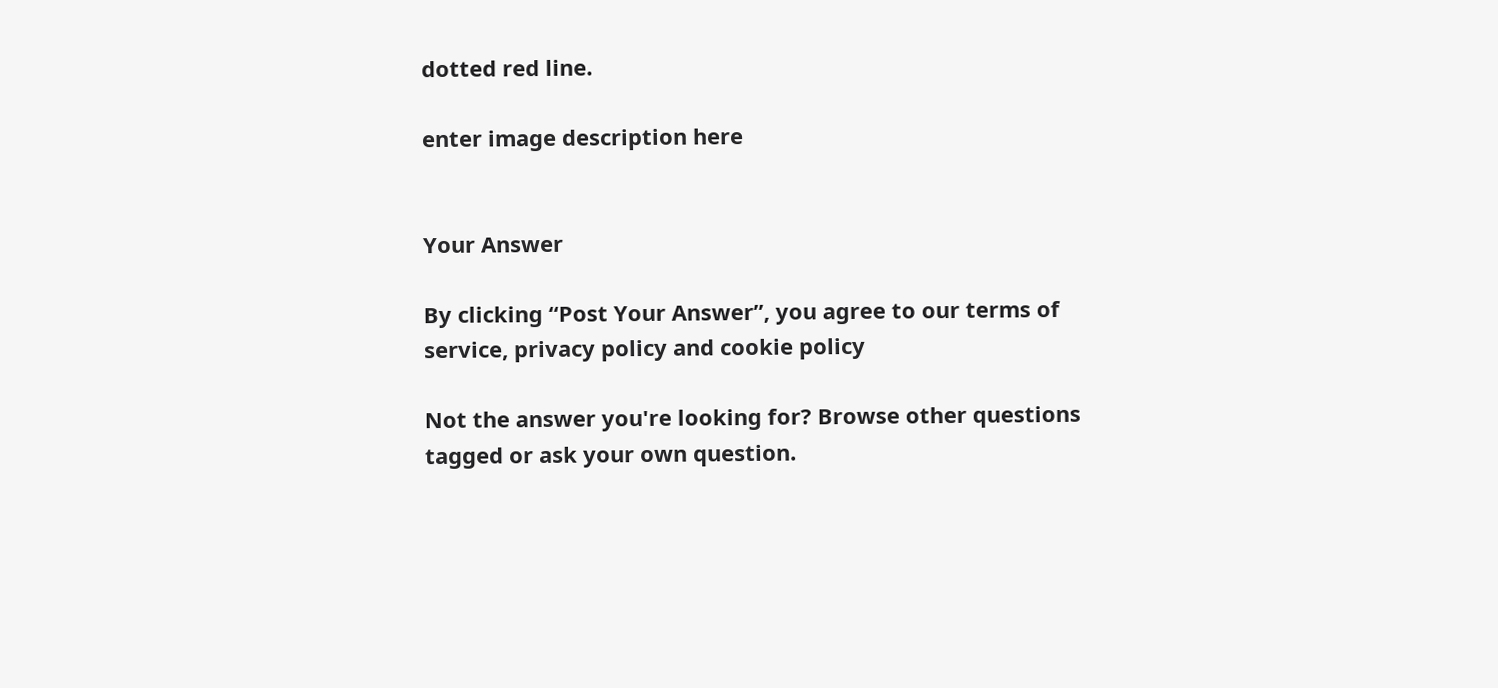dotted red line.

enter image description here


Your Answer

By clicking “Post Your Answer”, you agree to our terms of service, privacy policy and cookie policy

Not the answer you're looking for? Browse other questions tagged or ask your own question.